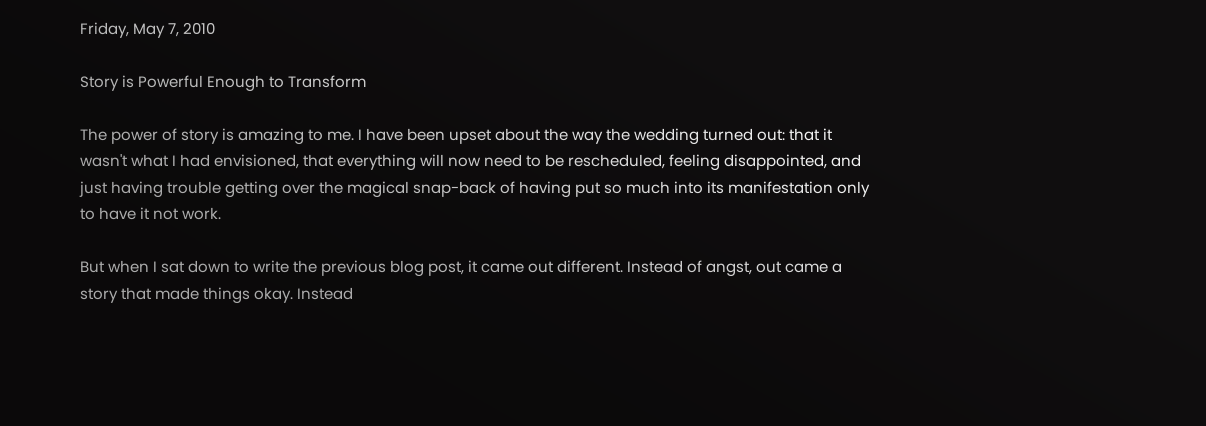Friday, May 7, 2010

Story is Powerful Enough to Transform

The power of story is amazing to me. I have been upset about the way the wedding turned out: that it wasn't what I had envisioned, that everything will now need to be rescheduled, feeling disappointed, and just having trouble getting over the magical snap-back of having put so much into its manifestation only to have it not work.

But when I sat down to write the previous blog post, it came out different. Instead of angst, out came a story that made things okay. Instead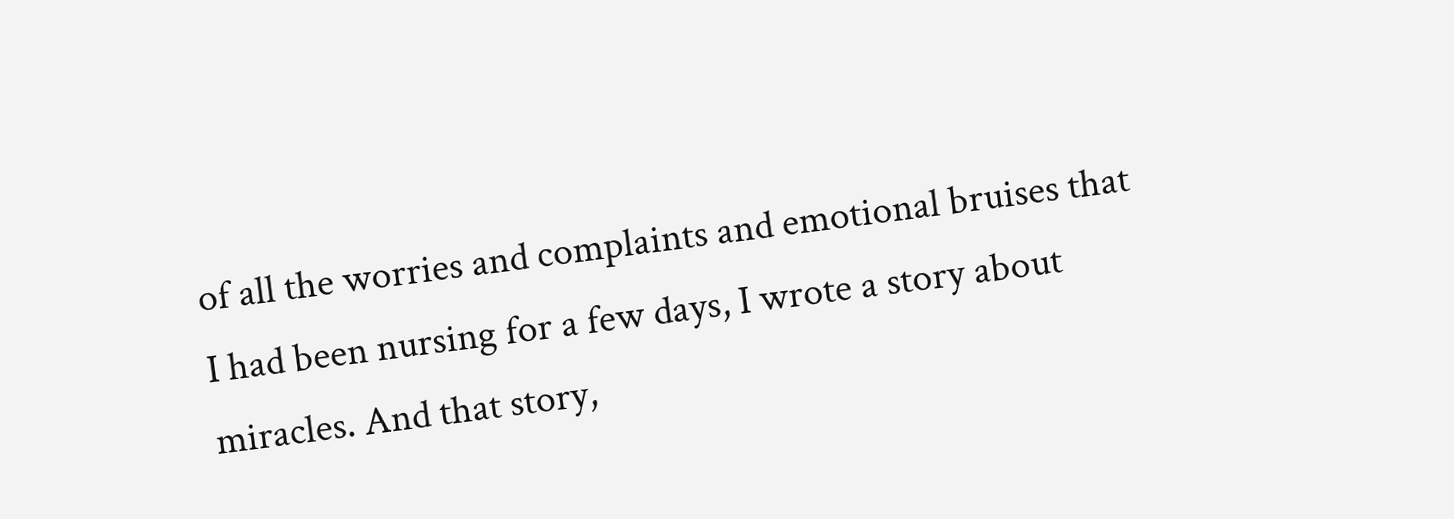of all the worries and complaints and emotional bruises that I had been nursing for a few days, I wrote a story about miracles. And that story,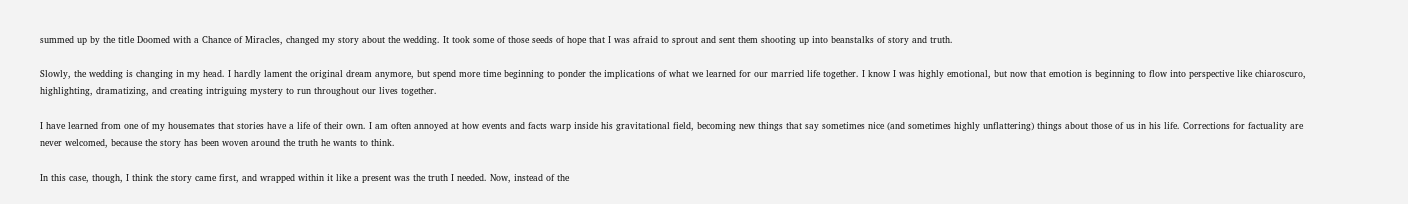summed up by the title Doomed with a Chance of Miracles, changed my story about the wedding. It took some of those seeds of hope that I was afraid to sprout and sent them shooting up into beanstalks of story and truth.

Slowly, the wedding is changing in my head. I hardly lament the original dream anymore, but spend more time beginning to ponder the implications of what we learned for our married life together. I know I was highly emotional, but now that emotion is beginning to flow into perspective like chiaroscuro, highlighting, dramatizing, and creating intriguing mystery to run throughout our lives together.

I have learned from one of my housemates that stories have a life of their own. I am often annoyed at how events and facts warp inside his gravitational field, becoming new things that say sometimes nice (and sometimes highly unflattering) things about those of us in his life. Corrections for factuality are never welcomed, because the story has been woven around the truth he wants to think.

In this case, though, I think the story came first, and wrapped within it like a present was the truth I needed. Now, instead of the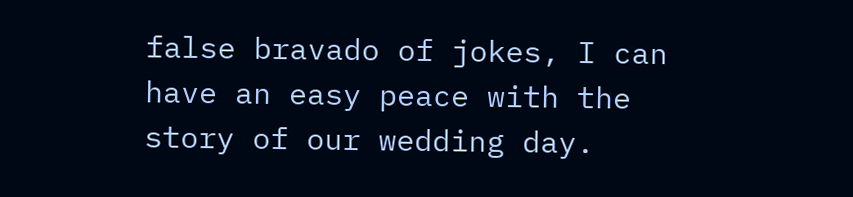false bravado of jokes, I can have an easy peace with the story of our wedding day.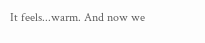It feels...warm. And now we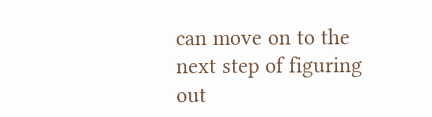can move on to the next step of figuring out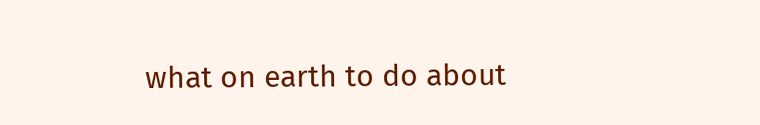what on earth to do about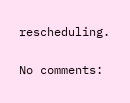rescheduling.

No comments: